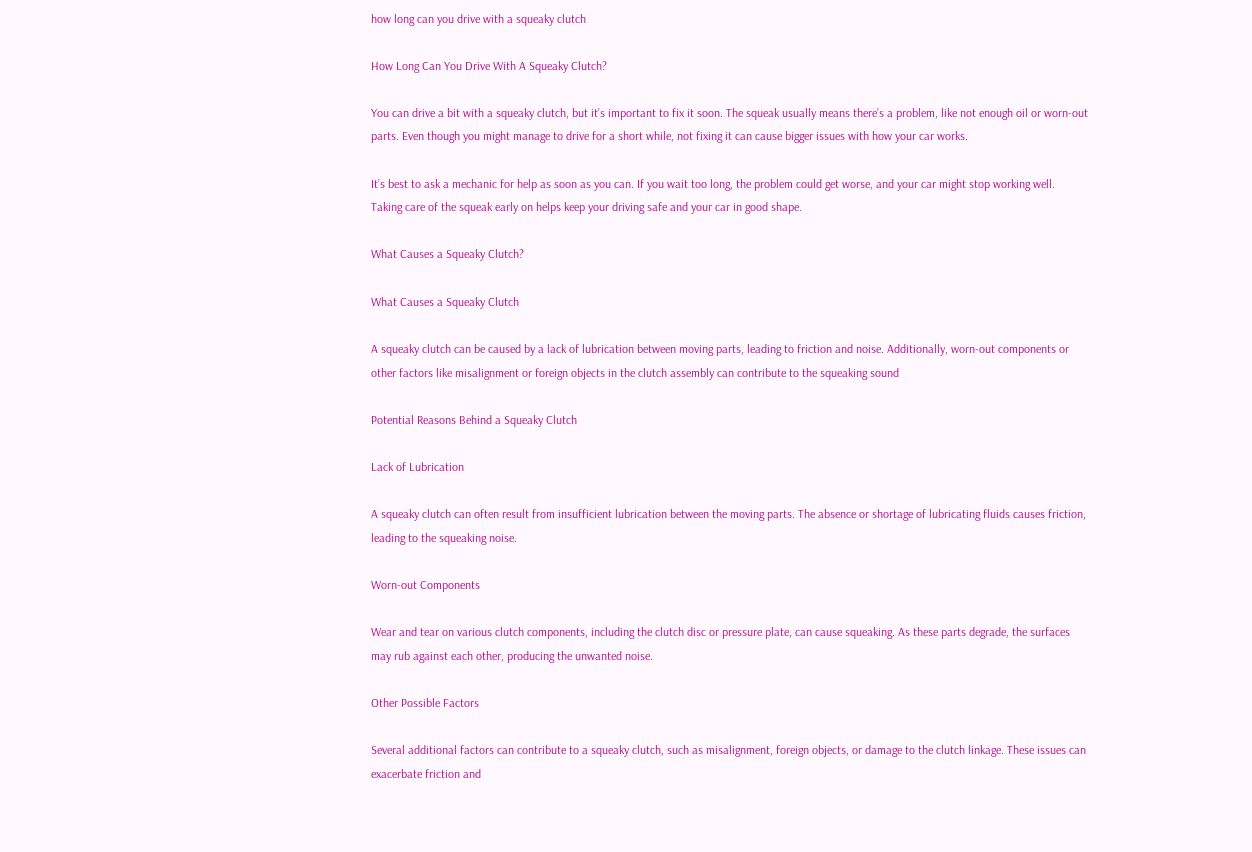how long can you drive with a squeaky clutch

How Long Can You Drive With A Squeaky Clutch?

You can drive a bit with a squeaky clutch, but it’s important to fix it soon. The squeak usually means there’s a problem, like not enough oil or worn-out parts. Even though you might manage to drive for a short while, not fixing it can cause bigger issues with how your car works.

It’s best to ask a mechanic for help as soon as you can. If you wait too long, the problem could get worse, and your car might stop working well. Taking care of the squeak early on helps keep your driving safe and your car in good shape.

What Causes a Squeaky Clutch?

What Causes a Squeaky Clutch

A squeaky clutch can be caused by a lack of lubrication between moving parts, leading to friction and noise. Additionally, worn-out components or other factors like misalignment or foreign objects in the clutch assembly can contribute to the squeaking sound

Potential Reasons Behind a Squeaky Clutch

Lack of Lubrication

A squeaky clutch can often result from insufficient lubrication between the moving parts. The absence or shortage of lubricating fluids causes friction, leading to the squeaking noise.

Worn-out Components

Wear and tear on various clutch components, including the clutch disc or pressure plate, can cause squeaking. As these parts degrade, the surfaces may rub against each other, producing the unwanted noise.

Other Possible Factors

Several additional factors can contribute to a squeaky clutch, such as misalignment, foreign objects, or damage to the clutch linkage. These issues can exacerbate friction and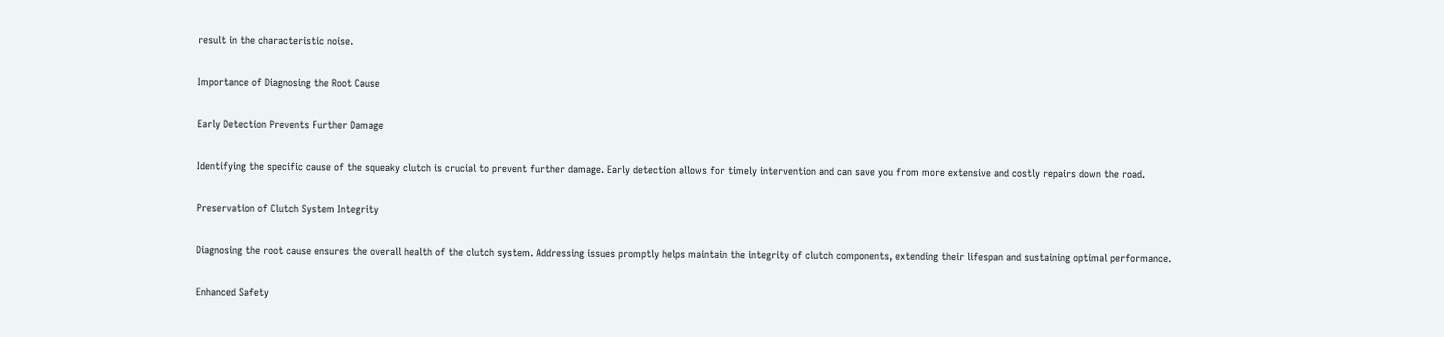result in the characteristic noise.

Importance of Diagnosing the Root Cause

Early Detection Prevents Further Damage

Identifying the specific cause of the squeaky clutch is crucial to prevent further damage. Early detection allows for timely intervention and can save you from more extensive and costly repairs down the road.

Preservation of Clutch System Integrity

Diagnosing the root cause ensures the overall health of the clutch system. Addressing issues promptly helps maintain the integrity of clutch components, extending their lifespan and sustaining optimal performance.

Enhanced Safety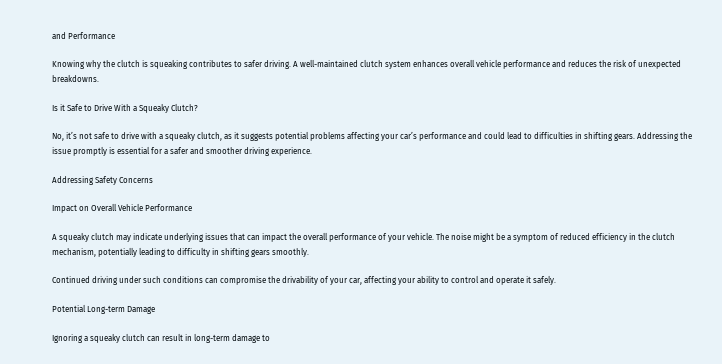and Performance

Knowing why the clutch is squeaking contributes to safer driving. A well-maintained clutch system enhances overall vehicle performance and reduces the risk of unexpected breakdowns.

Is it Safe to Drive With a Squeaky Clutch?

No, it’s not safe to drive with a squeaky clutch, as it suggests potential problems affecting your car’s performance and could lead to difficulties in shifting gears. Addressing the issue promptly is essential for a safer and smoother driving experience.

Addressing Safety Concerns

Impact on Overall Vehicle Performance

A squeaky clutch may indicate underlying issues that can impact the overall performance of your vehicle. The noise might be a symptom of reduced efficiency in the clutch mechanism, potentially leading to difficulty in shifting gears smoothly.

Continued driving under such conditions can compromise the drivability of your car, affecting your ability to control and operate it safely.

Potential Long-term Damage

Ignoring a squeaky clutch can result in long-term damage to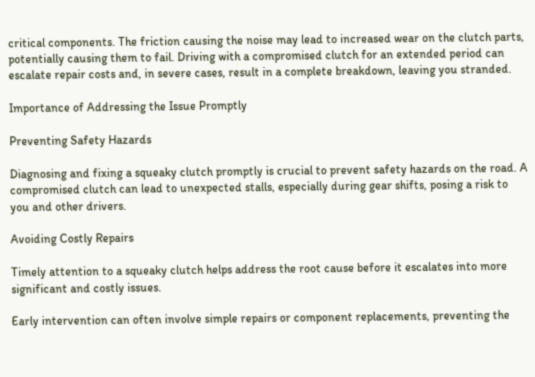critical components. The friction causing the noise may lead to increased wear on the clutch parts, potentially causing them to fail. Driving with a compromised clutch for an extended period can escalate repair costs and, in severe cases, result in a complete breakdown, leaving you stranded.

Importance of Addressing the Issue Promptly

Preventing Safety Hazards

Diagnosing and fixing a squeaky clutch promptly is crucial to prevent safety hazards on the road. A compromised clutch can lead to unexpected stalls, especially during gear shifts, posing a risk to you and other drivers.

Avoiding Costly Repairs

Timely attention to a squeaky clutch helps address the root cause before it escalates into more significant and costly issues.

Early intervention can often involve simple repairs or component replacements, preventing the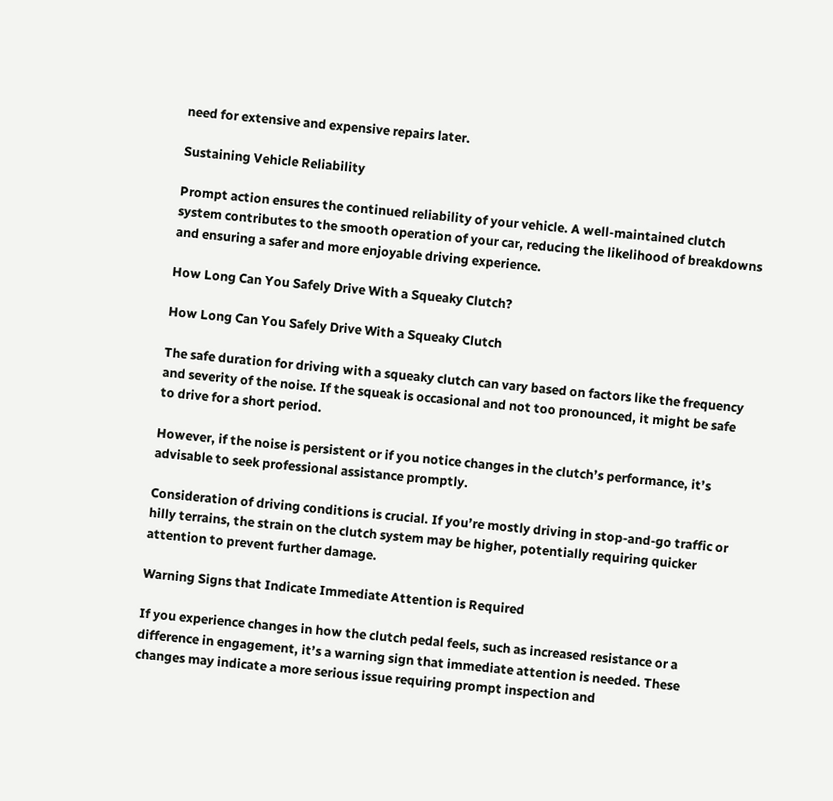need for extensive and expensive repairs later.

Sustaining Vehicle Reliability

Prompt action ensures the continued reliability of your vehicle. A well-maintained clutch system contributes to the smooth operation of your car, reducing the likelihood of breakdowns and ensuring a safer and more enjoyable driving experience.

How Long Can You Safely Drive With a Squeaky Clutch?

How Long Can You Safely Drive With a Squeaky Clutch

The safe duration for driving with a squeaky clutch can vary based on factors like the frequency and severity of the noise. If the squeak is occasional and not too pronounced, it might be safe to drive for a short period.

However, if the noise is persistent or if you notice changes in the clutch’s performance, it’s advisable to seek professional assistance promptly.

Consideration of driving conditions is crucial. If you’re mostly driving in stop-and-go traffic or hilly terrains, the strain on the clutch system may be higher, potentially requiring quicker attention to prevent further damage.

Warning Signs that Indicate Immediate Attention is Required

If you experience changes in how the clutch pedal feels, such as increased resistance or a difference in engagement, it’s a warning sign that immediate attention is needed. These changes may indicate a more serious issue requiring prompt inspection and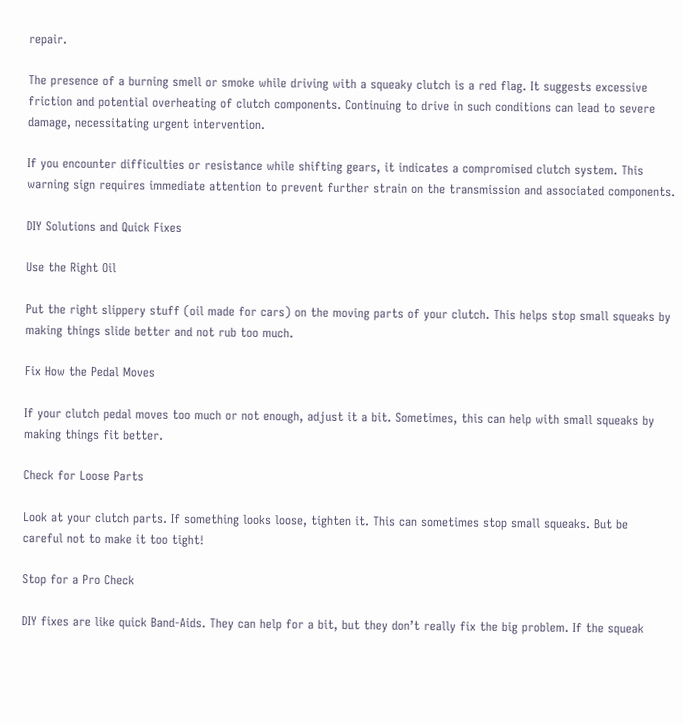repair.

The presence of a burning smell or smoke while driving with a squeaky clutch is a red flag. It suggests excessive friction and potential overheating of clutch components. Continuing to drive in such conditions can lead to severe damage, necessitating urgent intervention.

If you encounter difficulties or resistance while shifting gears, it indicates a compromised clutch system. This warning sign requires immediate attention to prevent further strain on the transmission and associated components.

DIY Solutions and Quick Fixes

Use the Right Oil

Put the right slippery stuff (oil made for cars) on the moving parts of your clutch. This helps stop small squeaks by making things slide better and not rub too much.

Fix How the Pedal Moves

If your clutch pedal moves too much or not enough, adjust it a bit. Sometimes, this can help with small squeaks by making things fit better.

Check for Loose Parts

Look at your clutch parts. If something looks loose, tighten it. This can sometimes stop small squeaks. But be careful not to make it too tight!

Stop for a Pro Check

DIY fixes are like quick Band-Aids. They can help for a bit, but they don’t really fix the big problem. If the squeak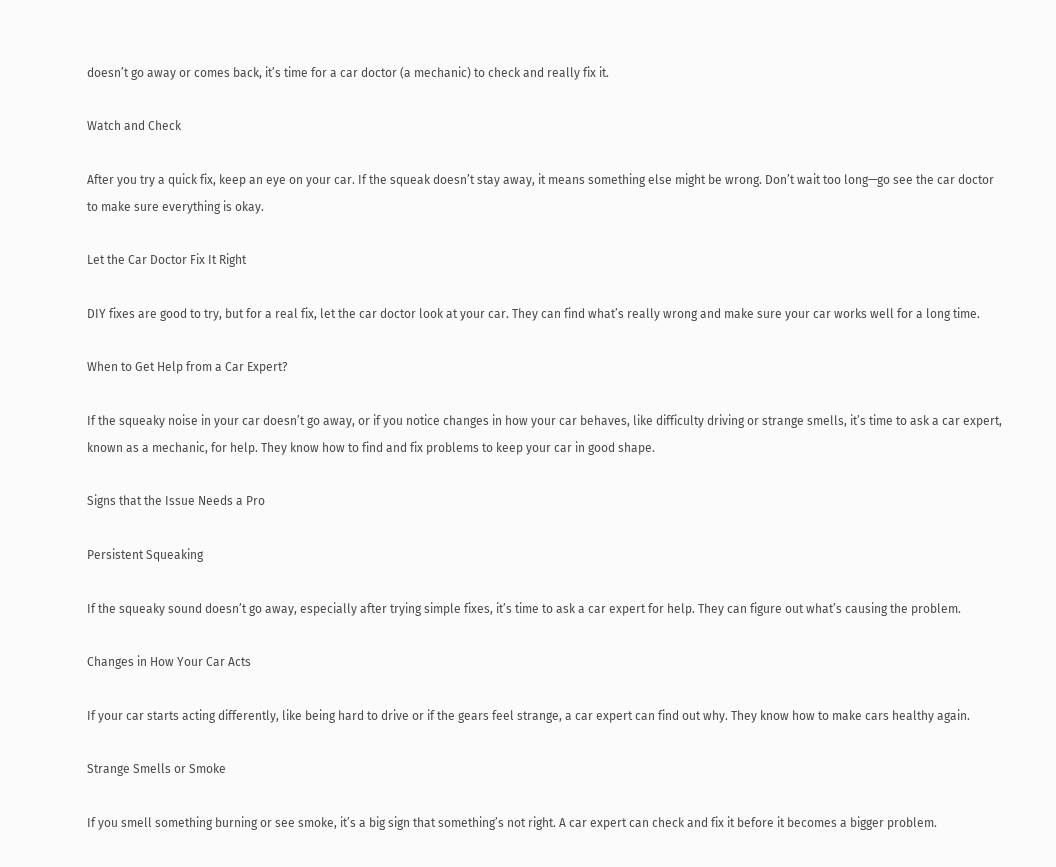doesn’t go away or comes back, it’s time for a car doctor (a mechanic) to check and really fix it.

Watch and Check

After you try a quick fix, keep an eye on your car. If the squeak doesn’t stay away, it means something else might be wrong. Don’t wait too long—go see the car doctor to make sure everything is okay.

Let the Car Doctor Fix It Right

DIY fixes are good to try, but for a real fix, let the car doctor look at your car. They can find what’s really wrong and make sure your car works well for a long time.

When to Get Help from a Car Expert?

If the squeaky noise in your car doesn’t go away, or if you notice changes in how your car behaves, like difficulty driving or strange smells, it’s time to ask a car expert, known as a mechanic, for help. They know how to find and fix problems to keep your car in good shape.

Signs that the Issue Needs a Pro

Persistent Squeaking

If the squeaky sound doesn’t go away, especially after trying simple fixes, it’s time to ask a car expert for help. They can figure out what’s causing the problem.

Changes in How Your Car Acts

If your car starts acting differently, like being hard to drive or if the gears feel strange, a car expert can find out why. They know how to make cars healthy again.

Strange Smells or Smoke

If you smell something burning or see smoke, it’s a big sign that something’s not right. A car expert can check and fix it before it becomes a bigger problem.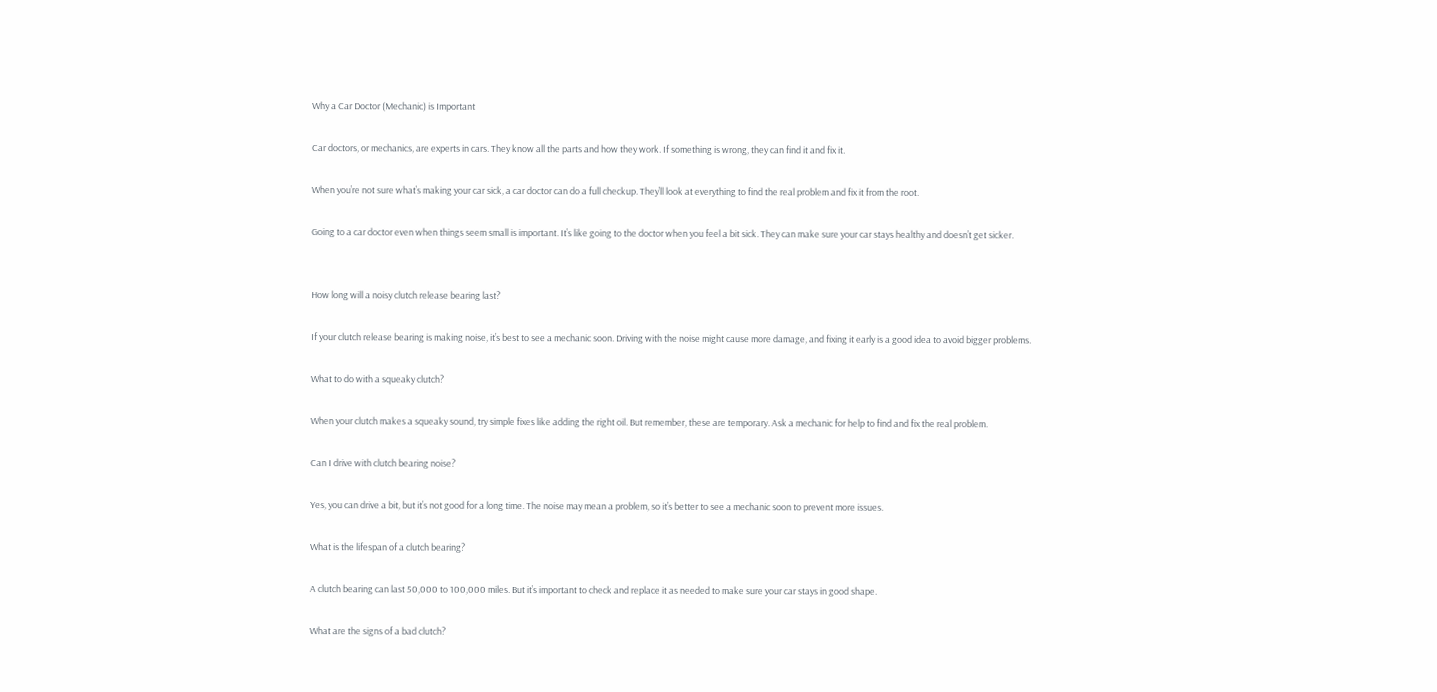Why a Car Doctor (Mechanic) is Important

Car doctors, or mechanics, are experts in cars. They know all the parts and how they work. If something is wrong, they can find it and fix it.

When you’re not sure what’s making your car sick, a car doctor can do a full checkup. They’ll look at everything to find the real problem and fix it from the root.

Going to a car doctor even when things seem small is important. It’s like going to the doctor when you feel a bit sick. They can make sure your car stays healthy and doesn’t get sicker.


How long will a noisy clutch release bearing last?

If your clutch release bearing is making noise, it’s best to see a mechanic soon. Driving with the noise might cause more damage, and fixing it early is a good idea to avoid bigger problems.

What to do with a squeaky clutch?

When your clutch makes a squeaky sound, try simple fixes like adding the right oil. But remember, these are temporary. Ask a mechanic for help to find and fix the real problem.

Can I drive with clutch bearing noise?

Yes, you can drive a bit, but it’s not good for a long time. The noise may mean a problem, so it’s better to see a mechanic soon to prevent more issues.

What is the lifespan of a clutch bearing?

A clutch bearing can last 50,000 to 100,000 miles. But it’s important to check and replace it as needed to make sure your car stays in good shape.

What are the signs of a bad clutch?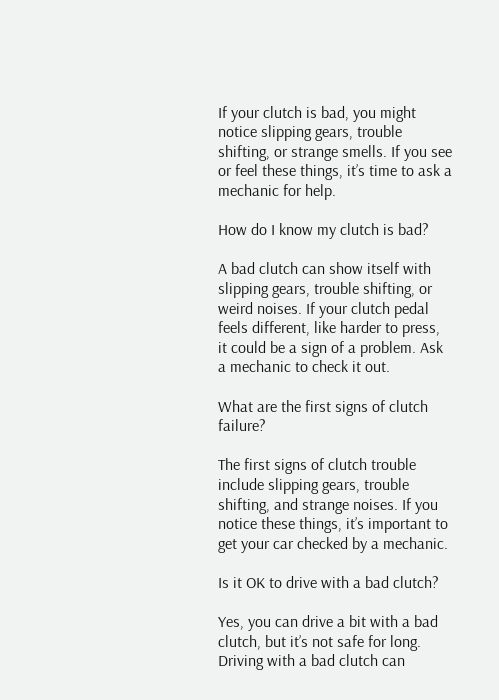If your clutch is bad, you might notice slipping gears, trouble shifting, or strange smells. If you see or feel these things, it’s time to ask a mechanic for help.

How do I know my clutch is bad?

A bad clutch can show itself with slipping gears, trouble shifting, or weird noises. If your clutch pedal feels different, like harder to press, it could be a sign of a problem. Ask a mechanic to check it out.

What are the first signs of clutch failure?

The first signs of clutch trouble include slipping gears, trouble shifting, and strange noises. If you notice these things, it’s important to get your car checked by a mechanic.

Is it OK to drive with a bad clutch?

Yes, you can drive a bit with a bad clutch, but it’s not safe for long. Driving with a bad clutch can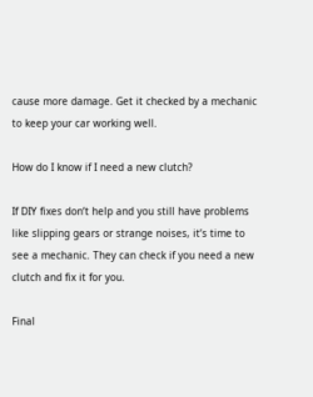cause more damage. Get it checked by a mechanic to keep your car working well.

How do I know if I need a new clutch?

If DIY fixes don’t help and you still have problems like slipping gears or strange noises, it’s time to see a mechanic. They can check if you need a new clutch and fix it for you.

Final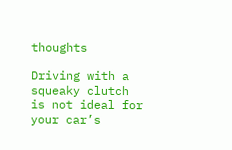thoughts

Driving with a squeaky clutch is not ideal for your car’s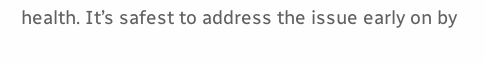health. It’s safest to address the issue early on by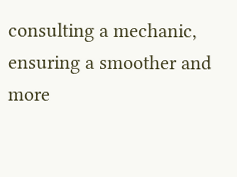consulting a mechanic, ensuring a smoother and more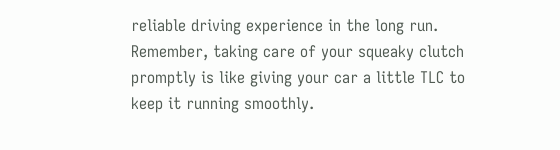reliable driving experience in the long run. Remember, taking care of your squeaky clutch promptly is like giving your car a little TLC to keep it running smoothly.